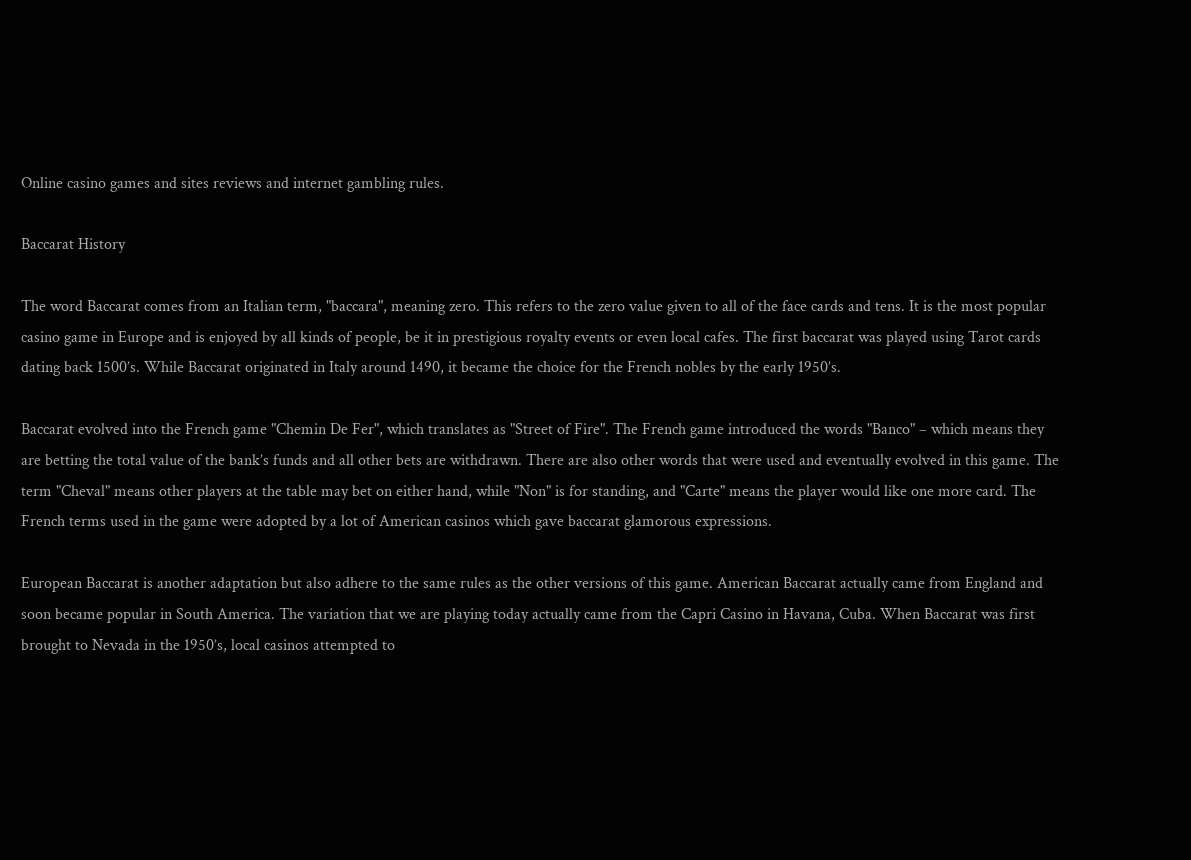Online casino games and sites reviews and internet gambling rules.

Baccarat History

The word Baccarat comes from an Italian term, "baccara", meaning zero. This refers to the zero value given to all of the face cards and tens. It is the most popular casino game in Europe and is enjoyed by all kinds of people, be it in prestigious royalty events or even local cafes. The first baccarat was played using Tarot cards dating back 1500’s. While Baccarat originated in Italy around 1490, it became the choice for the French nobles by the early 1950’s.

Baccarat evolved into the French game "Chemin De Fer", which translates as "Street of Fire". The French game introduced the words "Banco" – which means they are betting the total value of the bank’s funds and all other bets are withdrawn. There are also other words that were used and eventually evolved in this game. The term "Cheval" means other players at the table may bet on either hand, while "Non" is for standing, and "Carte" means the player would like one more card. The French terms used in the game were adopted by a lot of American casinos which gave baccarat glamorous expressions.

European Baccarat is another adaptation but also adhere to the same rules as the other versions of this game. American Baccarat actually came from England and soon became popular in South America. The variation that we are playing today actually came from the Capri Casino in Havana, Cuba. When Baccarat was first brought to Nevada in the 1950’s, local casinos attempted to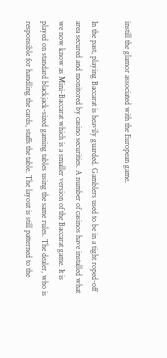instill the glamor associated with the European game.

In the past, playing Baccarat is heavily guarded. Gamblers used to be in a tight roped-off area secured and monitored by casino securities. A number of casinos have installed what we now know as Mini-Baccarat which is a smaller version of the Baccarat game. It is played on standard blackjack-sized gaming tables using the same rules. The dealer, who is responsible for handling the cards, staffs the table. The layout is still patterned to the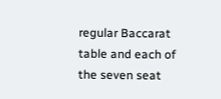regular Baccarat table and each of the seven seat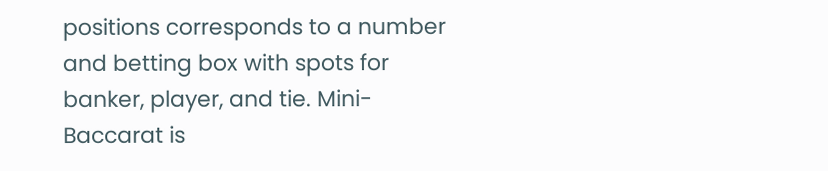positions corresponds to a number and betting box with spots for banker, player, and tie. Mini-Baccarat is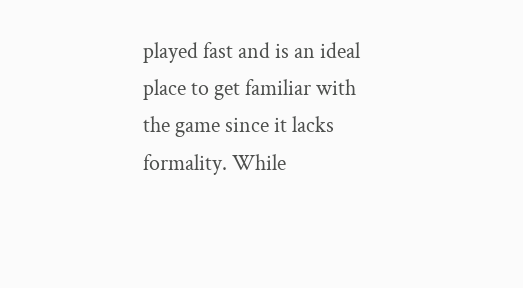played fast and is an ideal place to get familiar with the game since it lacks formality. While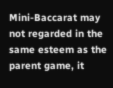Mini-Baccarat may not regarded in the same esteem as the parent game, it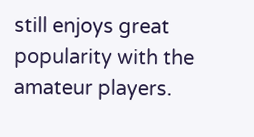still enjoys great popularity with the amateur players.